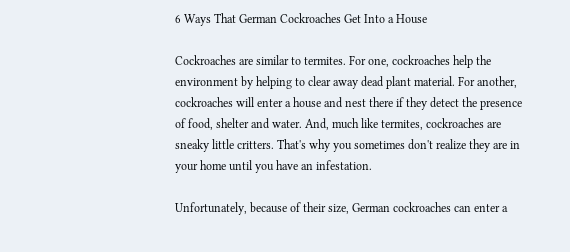6 Ways That German Cockroaches Get Into a House

Cockroaches are similar to termites. For one, cockroaches help the environment by helping to clear away dead plant material. For another, cockroaches will enter a house and nest there if they detect the presence of food, shelter and water. And, much like termites, cockroaches are sneaky little critters. That's why you sometimes don't realize they are in your home until you have an infestation.

Unfortunately, because of their size, German cockroaches can enter a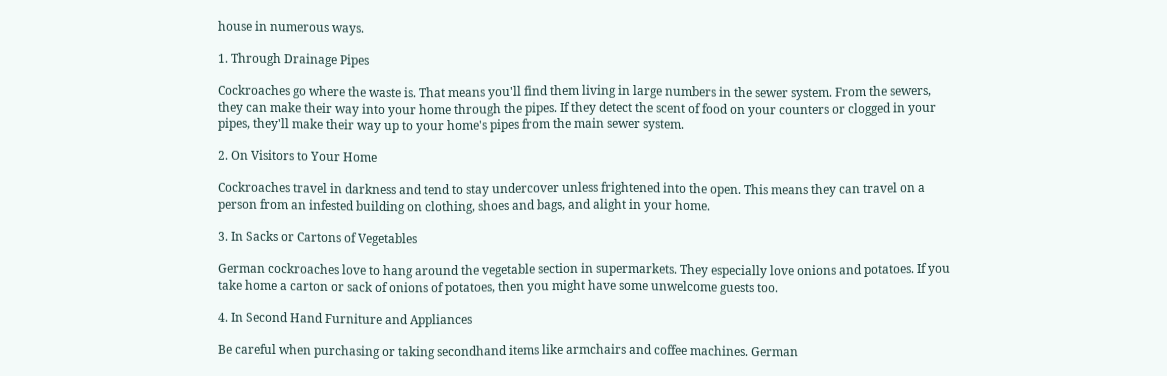house in numerous ways.

1. Through Drainage Pipes

Cockroaches go where the waste is. That means you'll find them living in large numbers in the sewer system. From the sewers, they can make their way into your home through the pipes. If they detect the scent of food on your counters or clogged in your pipes, they'll make their way up to your home's pipes from the main sewer system.

2. On Visitors to Your Home

Cockroaches travel in darkness and tend to stay undercover unless frightened into the open. This means they can travel on a person from an infested building on clothing, shoes and bags, and alight in your home.

3. In Sacks or Cartons of Vegetables

German cockroaches love to hang around the vegetable section in supermarkets. They especially love onions and potatoes. If you take home a carton or sack of onions of potatoes, then you might have some unwelcome guests too.

4. In Second Hand Furniture and Appliances

Be careful when purchasing or taking secondhand items like armchairs and coffee machines. German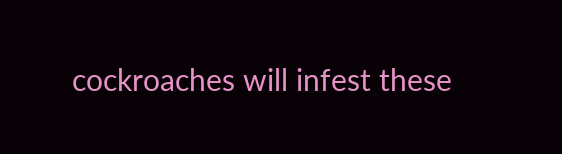cockroaches will infest these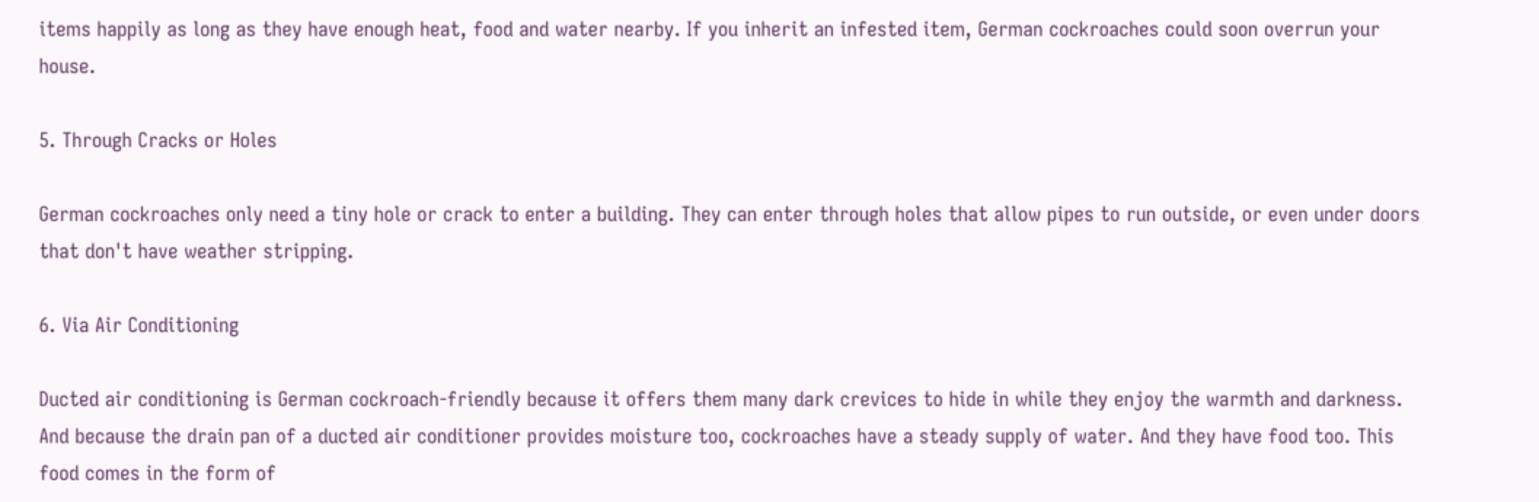items happily as long as they have enough heat, food and water nearby. If you inherit an infested item, German cockroaches could soon overrun your house.

5. Through Cracks or Holes

German cockroaches only need a tiny hole or crack to enter a building. They can enter through holes that allow pipes to run outside, or even under doors that don't have weather stripping.

6. Via Air Conditioning

Ducted air conditioning is German cockroach-friendly because it offers them many dark crevices to hide in while they enjoy the warmth and darkness. And because the drain pan of a ducted air conditioner provides moisture too, cockroaches have a steady supply of water. And they have food too. This food comes in the form of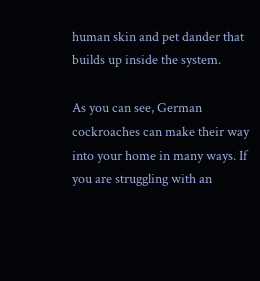human skin and pet dander that builds up inside the system.

As you can see, German cockroaches can make their way into your home in many ways. If you are struggling with an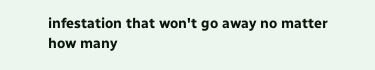infestation that won't go away no matter how many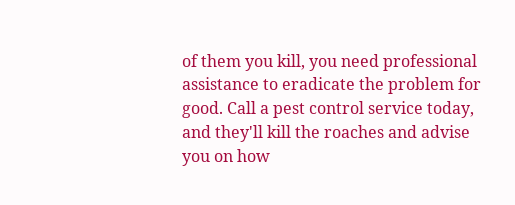of them you kill, you need professional assistance to eradicate the problem for good. Call a pest control service today, and they'll kill the roaches and advise you on how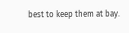best to keep them at bay.